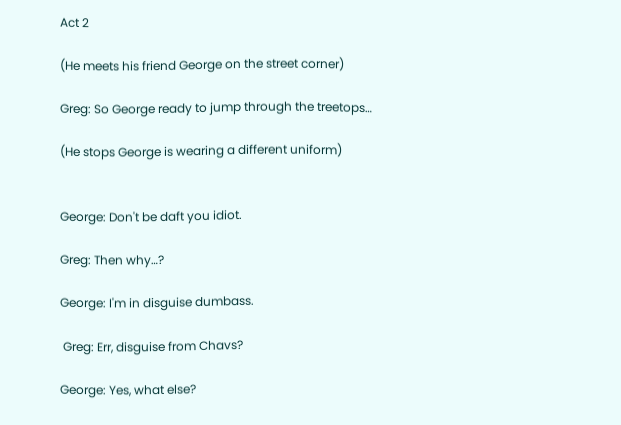Act 2

(He meets his friend George on the street corner)

Greg: So George ready to jump through the treetops…

(He stops George is wearing a different uniform)


George: Don't be daft you idiot.

Greg: Then why…?

George: I'm in disguise dumbass.

 Greg: Err, disguise from Chavs?

George: Yes, what else?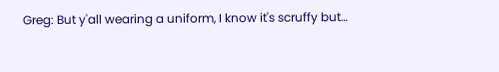Greg: But y'all wearing a uniform, I know it's scruffy but…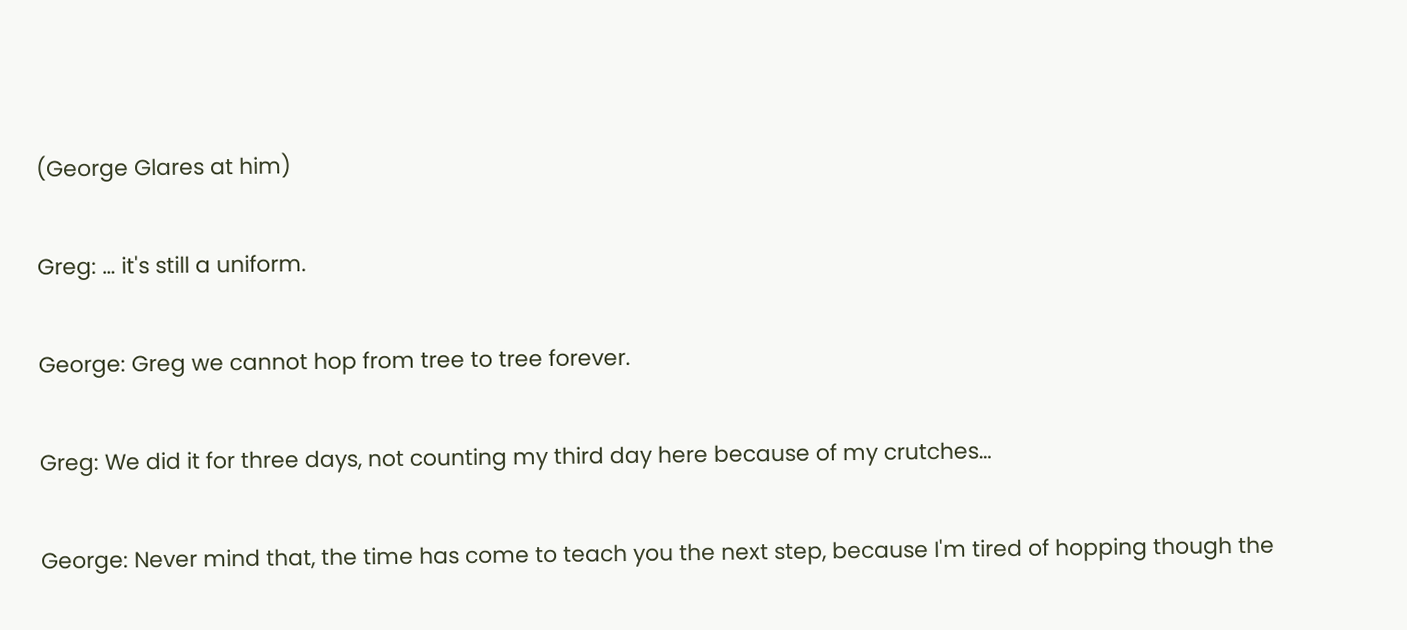(George Glares at him)

Greg: … it's still a uniform.

George: Greg we cannot hop from tree to tree forever.

Greg: We did it for three days, not counting my third day here because of my crutches…

George: Never mind that, the time has come to teach you the next step, because I'm tired of hopping though the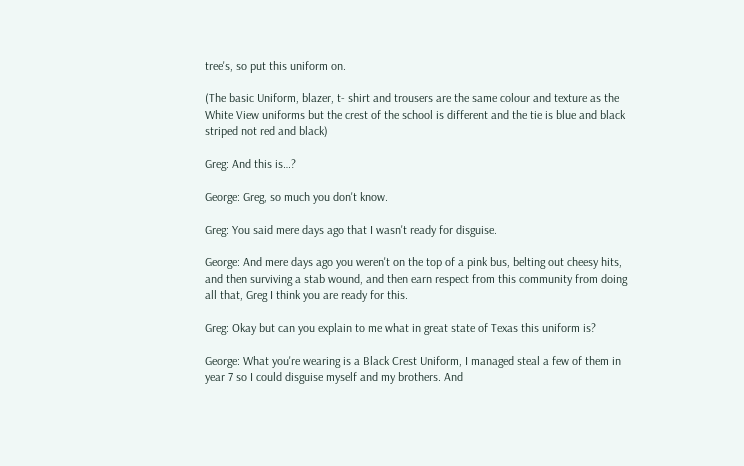tree's, so put this uniform on.

(The basic Uniform, blazer, t- shirt and trousers are the same colour and texture as the White View uniforms but the crest of the school is different and the tie is blue and black striped not red and black)

Greg: And this is…?

George: Greg, so much you don't know.

Greg: You said mere days ago that I wasn't ready for disguise.

George: And mere days ago you weren't on the top of a pink bus, belting out cheesy hits, and then surviving a stab wound, and then earn respect from this community from doing all that, Greg I think you are ready for this.

Greg: Okay but can you explain to me what in great state of Texas this uniform is?

George: What you're wearing is a Black Crest Uniform, I managed steal a few of them in year 7 so I could disguise myself and my brothers. And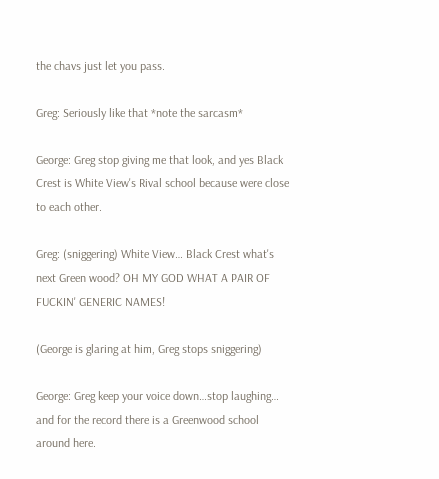the chavs just let you pass.

Greg: Seriously like that *note the sarcasm*

George: Greg stop giving me that look, and yes Black Crest is White View's Rival school because were close to each other.

Greg: (sniggering) White View… Black Crest what's next Green wood? OH MY GOD WHAT A PAIR OF FUCKIN' GENERIC NAMES!

(George is glaring at him, Greg stops sniggering)

George: Greg keep your voice down…stop laughing… and for the record there is a Greenwood school around here.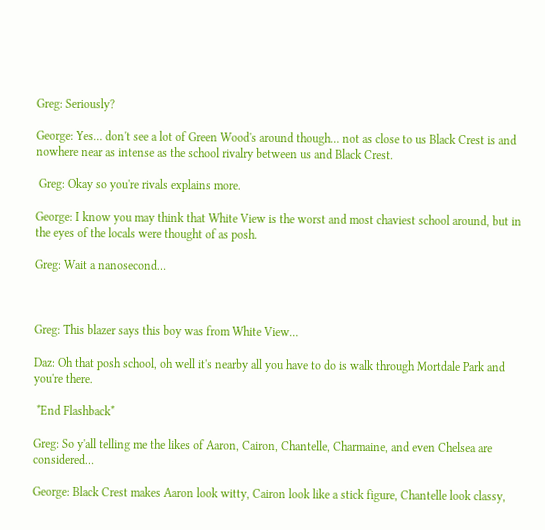Greg: Seriously?

George: Yes… don't see a lot of Green Wood's around though… not as close to us Black Crest is and nowhere near as intense as the school rivalry between us and Black Crest.

 Greg: Okay so you're rivals explains more.

George: I know you may think that White View is the worst and most chaviest school around, but in the eyes of the locals were thought of as posh.

Greg: Wait a nanosecond…



Greg: This blazer says this boy was from White View…

Daz: Oh that posh school, oh well it's nearby all you have to do is walk through Mortdale Park and you're there.

 *End Flashback*

Greg: So y'all telling me the likes of Aaron, Cairon, Chantelle, Charmaine, and even Chelsea are considered…

George: Black Crest makes Aaron look witty, Cairon look like a stick figure, Chantelle look classy,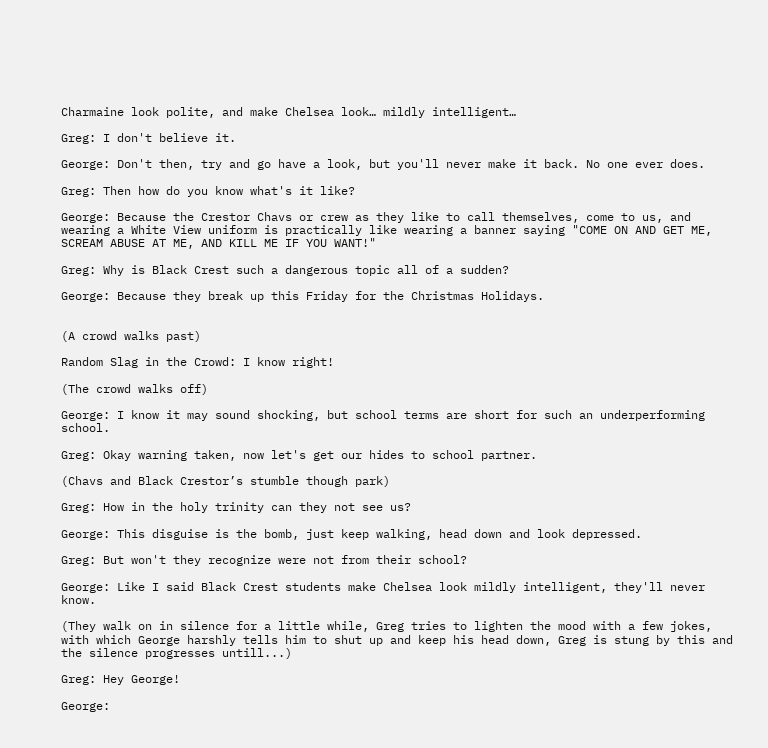Charmaine look polite, and make Chelsea look… mildly intelligent…

Greg: I don't believe it.

George: Don't then, try and go have a look, but you'll never make it back. No one ever does.

Greg: Then how do you know what's it like?

George: Because the Crestor Chavs or crew as they like to call themselves, come to us, and wearing a White View uniform is practically like wearing a banner saying "COME ON AND GET ME, SCREAM ABUSE AT ME, AND KILL ME IF YOU WANT!"

Greg: Why is Black Crest such a dangerous topic all of a sudden?

George: Because they break up this Friday for the Christmas Holidays.


(A crowd walks past)

Random Slag in the Crowd: I know right!

(The crowd walks off)

George: I know it may sound shocking, but school terms are short for such an underperforming school.

Greg: Okay warning taken, now let's get our hides to school partner.

(Chavs and Black Crestor’s stumble though park)

Greg: How in the holy trinity can they not see us?

George: This disguise is the bomb, just keep walking, head down and look depressed.

Greg: But won't they recognize were not from their school?

George: Like I said Black Crest students make Chelsea look mildly intelligent, they'll never know.

(They walk on in silence for a little while, Greg tries to lighten the mood with a few jokes, with which George harshly tells him to shut up and keep his head down, Greg is stung by this and the silence progresses untill...)

Greg: Hey George!

George: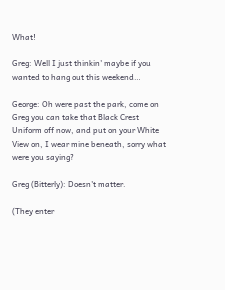What!

Greg: Well I just thinkin' maybe if you wanted to hang out this weekend…

George: Oh were past the park, come on Greg you can take that Black Crest Uniform off now, and put on your White View on, I wear mine beneath, sorry what were you saying?

Greg (Bitterly): Doesn't matter.

(They enter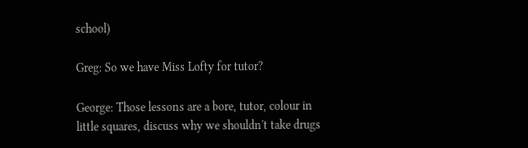school)

Greg: So we have Miss Lofty for tutor?

George: Those lessons are a bore, tutor, colour in little squares, discuss why we shouldn't take drugs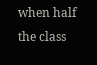when half the class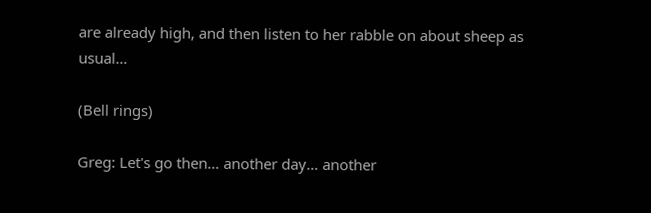are already high, and then listen to her rabble on about sheep as usual…

(Bell rings)

Greg: Let's go then… another day… another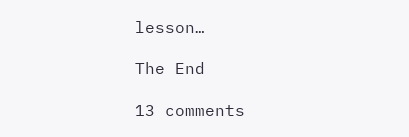lesson…

The End

13 comments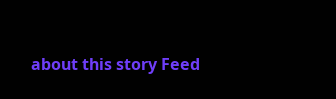about this story Feed